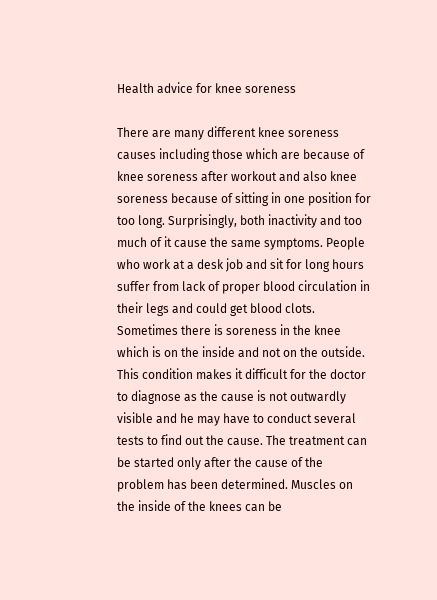Health advice for knee soreness

There are many different knee soreness causes including those which are because of knee soreness after workout and also knee soreness because of sitting in one position for too long. Surprisingly, both inactivity and too much of it cause the same symptoms. People who work at a desk job and sit for long hours suffer from lack of proper blood circulation in their legs and could get blood clots. Sometimes there is soreness in the knee which is on the inside and not on the outside. This condition makes it difficult for the doctor to diagnose as the cause is not outwardly visible and he may have to conduct several tests to find out the cause. The treatment can be started only after the cause of the problem has been determined. Muscles on the inside of the knees can be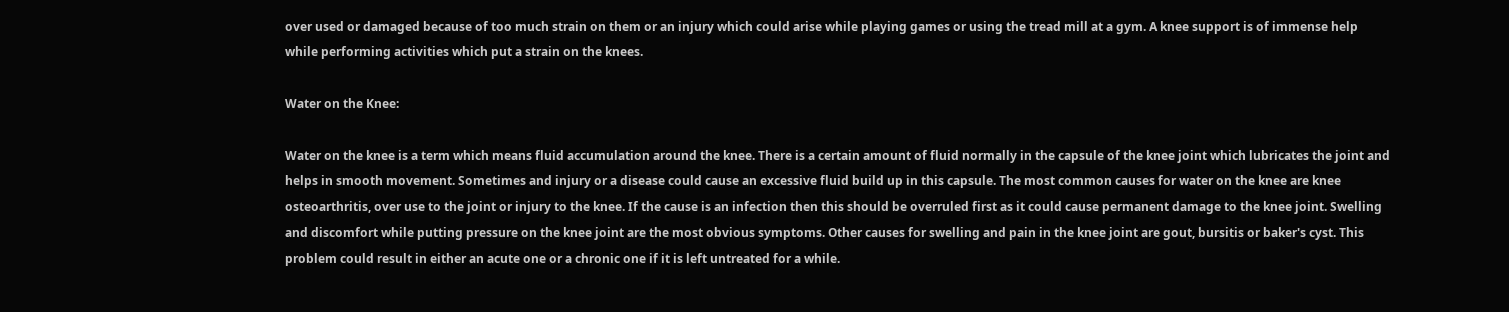over used or damaged because of too much strain on them or an injury which could arise while playing games or using the tread mill at a gym. A knee support is of immense help while performing activities which put a strain on the knees.

Water on the Knee:

Water on the knee is a term which means fluid accumulation around the knee. There is a certain amount of fluid normally in the capsule of the knee joint which lubricates the joint and helps in smooth movement. Sometimes and injury or a disease could cause an excessive fluid build up in this capsule. The most common causes for water on the knee are knee osteoarthritis, over use to the joint or injury to the knee. If the cause is an infection then this should be overruled first as it could cause permanent damage to the knee joint. Swelling and discomfort while putting pressure on the knee joint are the most obvious symptoms. Other causes for swelling and pain in the knee joint are gout, bursitis or baker's cyst. This problem could result in either an acute one or a chronic one if it is left untreated for a while.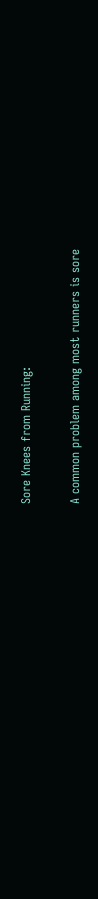Sore Knees from Running:

A common problem among most runners is sore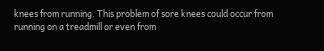knees from running. This problem of sore knees could occur from running on a treadmill or even from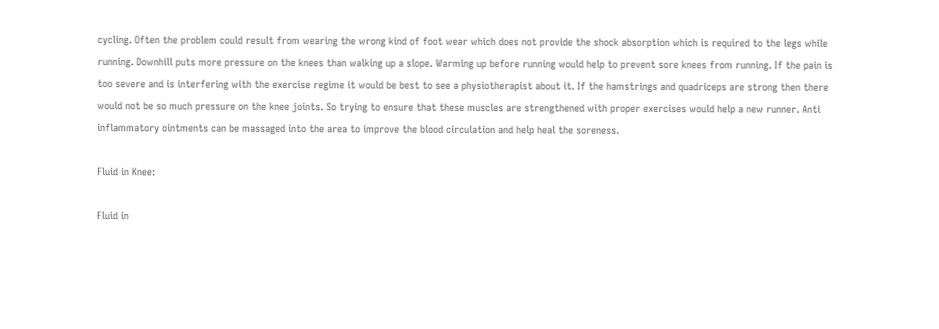cycling. Often the problem could result from wearing the wrong kind of foot wear which does not provide the shock absorption which is required to the legs while running. Downhill puts more pressure on the knees than walking up a slope. Warming up before running would help to prevent sore knees from running. If the pain is too severe and is interfering with the exercise regime it would be best to see a physiotherapist about it. If the hamstrings and quadriceps are strong then there would not be so much pressure on the knee joints. So trying to ensure that these muscles are strengthened with proper exercises would help a new runner. Anti inflammatory ointments can be massaged into the area to improve the blood circulation and help heal the soreness.

Fluid in Knee:

Fluid in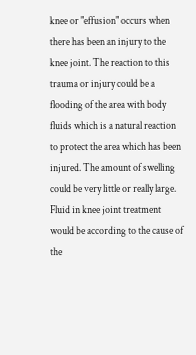knee or "effusion" occurs when there has been an injury to the knee joint. The reaction to this trauma or injury could be a flooding of the area with body fluids which is a natural reaction to protect the area which has been injured. The amount of swelling could be very little or really large. Fluid in knee joint treatment would be according to the cause of the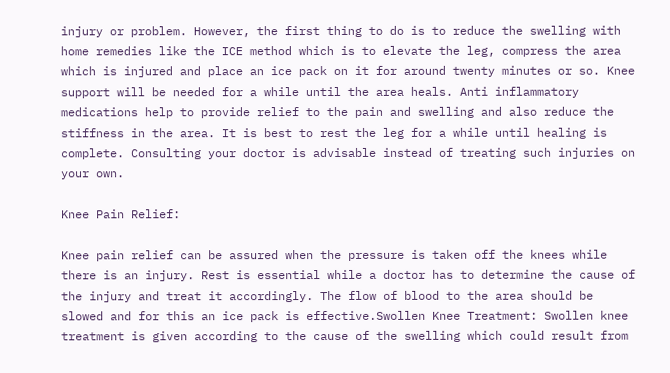injury or problem. However, the first thing to do is to reduce the swelling with home remedies like the ICE method which is to elevate the leg, compress the area which is injured and place an ice pack on it for around twenty minutes or so. Knee support will be needed for a while until the area heals. Anti inflammatory medications help to provide relief to the pain and swelling and also reduce the stiffness in the area. It is best to rest the leg for a while until healing is complete. Consulting your doctor is advisable instead of treating such injuries on your own.

Knee Pain Relief:

Knee pain relief can be assured when the pressure is taken off the knees while there is an injury. Rest is essential while a doctor has to determine the cause of the injury and treat it accordingly. The flow of blood to the area should be slowed and for this an ice pack is effective.Swollen Knee Treatment: Swollen knee treatment is given according to the cause of the swelling which could result from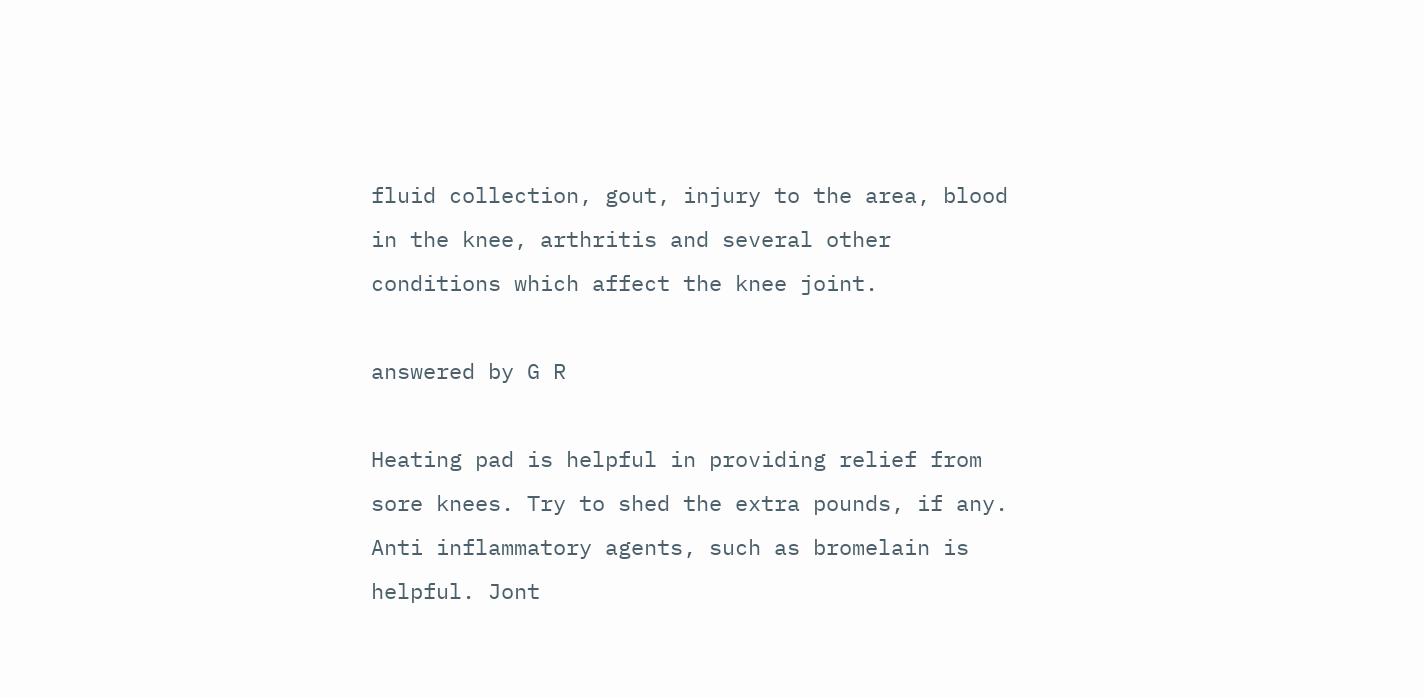fluid collection, gout, injury to the area, blood in the knee, arthritis and several other conditions which affect the knee joint.

answered by G R

Heating pad is helpful in providing relief from sore knees. Try to shed the extra pounds, if any. Anti inflammatory agents, such as bromelain is helpful. Jont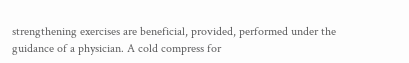strengthening exercises are beneficial, provided, performed under the guidance of a physician. A cold compress for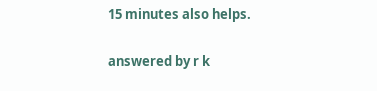15 minutes also helps.

answered by r k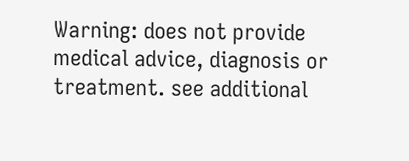Warning: does not provide medical advice, diagnosis or treatment. see additional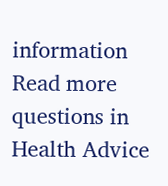information
Read more questions in Health Advice